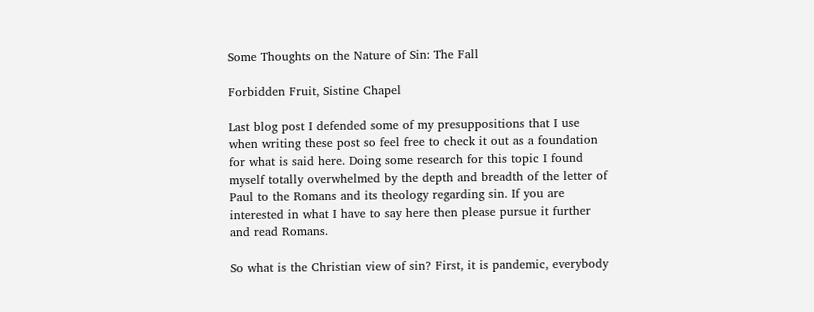Some Thoughts on the Nature of Sin: The Fall

Forbidden Fruit, Sistine Chapel

Last blog post I defended some of my presuppositions that I use when writing these post so feel free to check it out as a foundation for what is said here. Doing some research for this topic I found myself totally overwhelmed by the depth and breadth of the letter of Paul to the Romans and its theology regarding sin. If you are interested in what I have to say here then please pursue it further and read Romans.

So what is the Christian view of sin? First, it is pandemic, everybody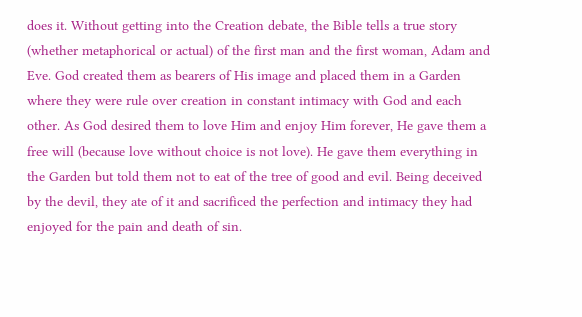does it. Without getting into the Creation debate, the Bible tells a true story (whether metaphorical or actual) of the first man and the first woman, Adam and Eve. God created them as bearers of His image and placed them in a Garden where they were rule over creation in constant intimacy with God and each other. As God desired them to love Him and enjoy Him forever, He gave them a free will (because love without choice is not love). He gave them everything in the Garden but told them not to eat of the tree of good and evil. Being deceived by the devil, they ate of it and sacrificed the perfection and intimacy they had enjoyed for the pain and death of sin.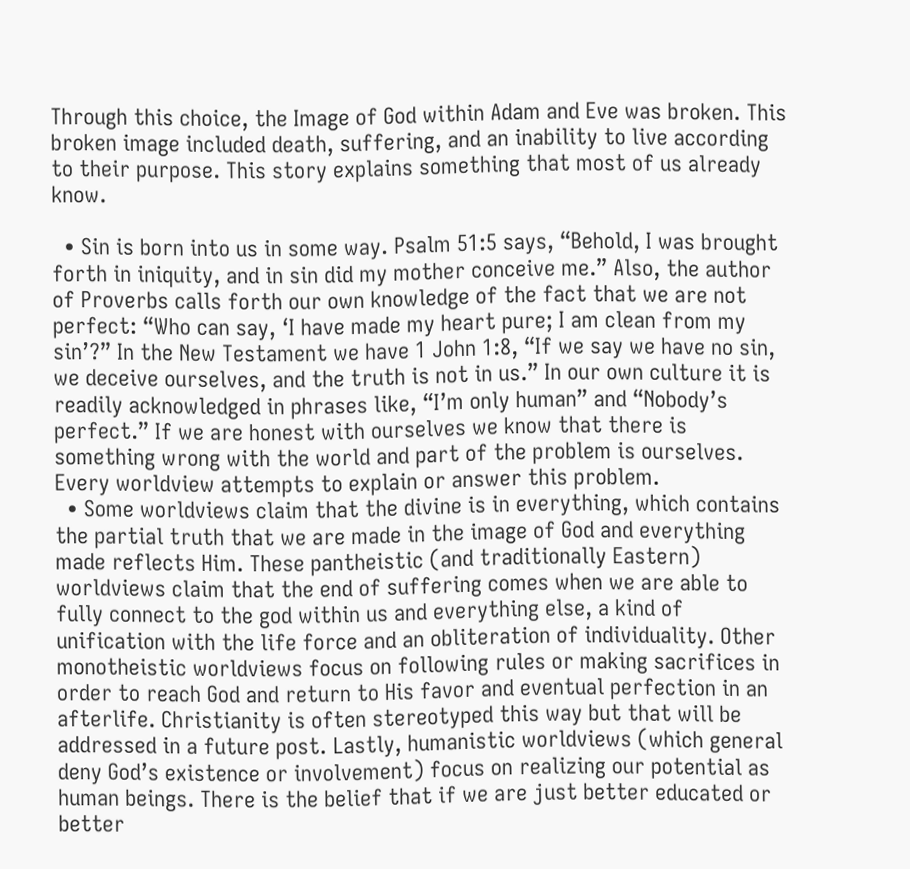Through this choice, the Image of God within Adam and Eve was broken. This broken image included death, suffering, and an inability to live according to their purpose. This story explains something that most of us already know.

  • Sin is born into us in some way. Psalm 51:5 says, “Behold, I was brought forth in iniquity, and in sin did my mother conceive me.” Also, the author of Proverbs calls forth our own knowledge of the fact that we are not perfect: “Who can say, ‘I have made my heart pure; I am clean from my sin’?” In the New Testament we have 1 John 1:8, “If we say we have no sin, we deceive ourselves, and the truth is not in us.” In our own culture it is readily acknowledged in phrases like, “I’m only human” and “Nobody’s perfect.” If we are honest with ourselves we know that there is something wrong with the world and part of the problem is ourselves. Every worldview attempts to explain or answer this problem.
  • Some worldviews claim that the divine is in everything, which contains the partial truth that we are made in the image of God and everything made reflects Him. These pantheistic (and traditionally Eastern) worldviews claim that the end of suffering comes when we are able to fully connect to the god within us and everything else, a kind of unification with the life force and an obliteration of individuality. Other monotheistic worldviews focus on following rules or making sacrifices in order to reach God and return to His favor and eventual perfection in an afterlife. Christianity is often stereotyped this way but that will be addressed in a future post. Lastly, humanistic worldviews (which general deny God’s existence or involvement) focus on realizing our potential as human beings. There is the belief that if we are just better educated or better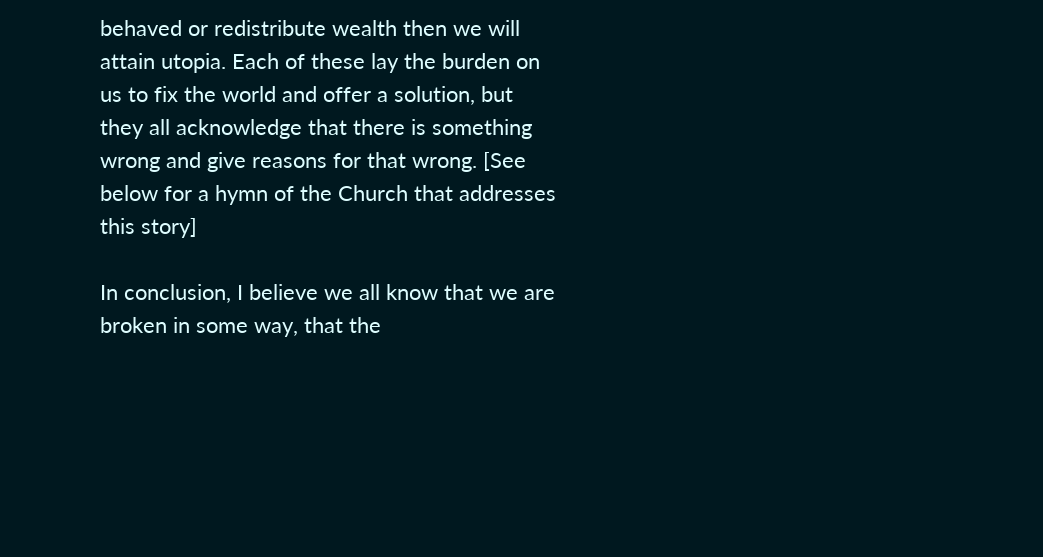behaved or redistribute wealth then we will attain utopia. Each of these lay the burden on us to fix the world and offer a solution, but they all acknowledge that there is something wrong and give reasons for that wrong. [See below for a hymn of the Church that addresses this story]

In conclusion, I believe we all know that we are broken in some way, that the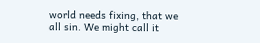world needs fixing, that we all sin. We might call it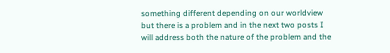something different depending on our worldview but there is a problem and in the next two posts I will address both the nature of the problem and the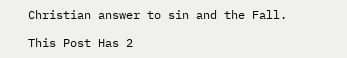Christian answer to sin and the Fall.

This Post Has 2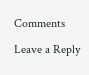Comments

Leave a Reply